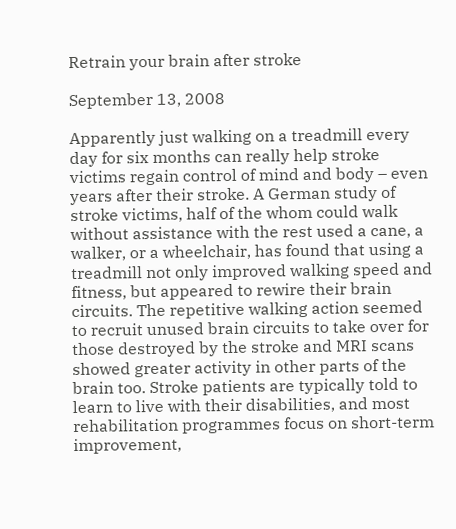Retrain your brain after stroke

September 13, 2008

Apparently just walking on a treadmill every day for six months can really help stroke victims regain control of mind and body – even years after their stroke. A German study of stroke victims, half of the whom could walk without assistance with the rest used a cane, a walker, or a wheelchair, has found that using a treadmill not only improved walking speed and fitness, but appeared to rewire their brain circuits. The repetitive walking action seemed to recruit unused brain circuits to take over for those destroyed by the stroke and MRI scans showed greater activity in other parts of the brain too. Stroke patients are typically told to learn to live with their disabilities, and most rehabilitation programmes focus on short-term improvement,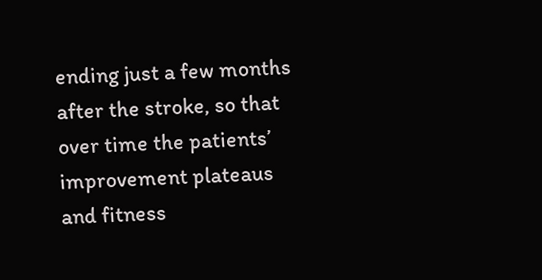ending just a few months after the stroke, so that over time the patients’ improvement plateaus and fitness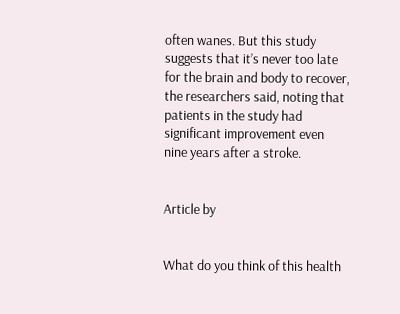often wanes. But this study suggests that it’s never too late for the brain and body to recover, the researchers said, noting that patients in the study had significant improvement even nine years after a stroke.


Article by


What do you think of this health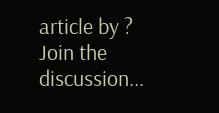article by ? Join the discussion...